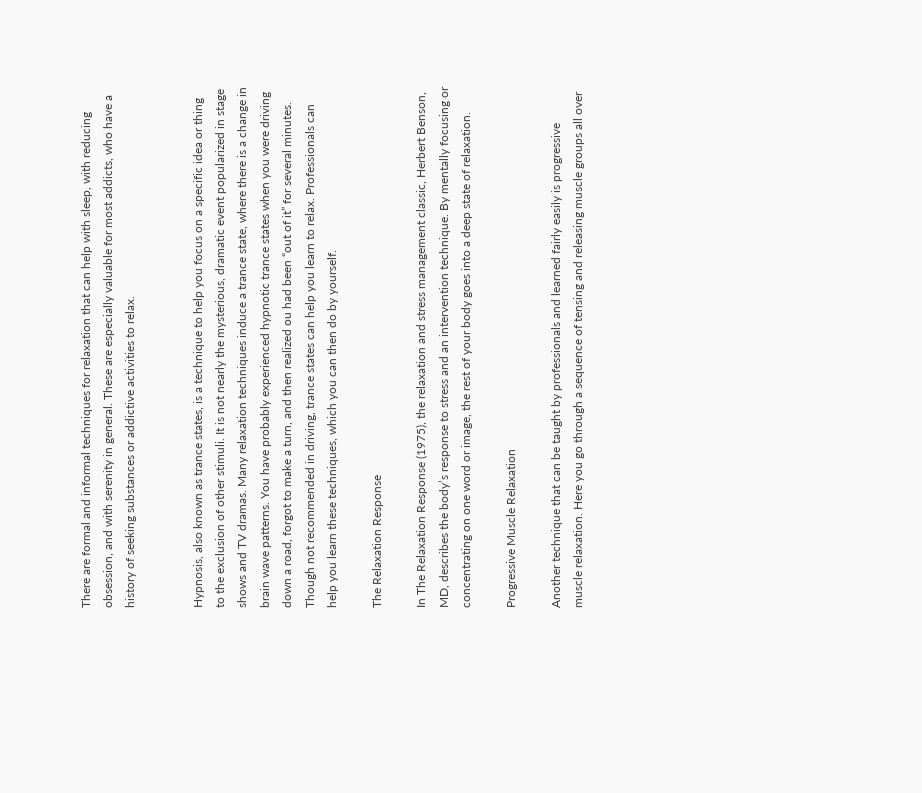There are formal and informal techniques for relaxation that can help with sleep, with reducing obsession, and with serenity in general. These are especially valuable for most addicts, who have a history of seeking substances or addictive activities to relax.


Hypnosis, also known as trance states, is a technique to help you focus on a specific idea or thing to the exclusion of other stimuli. It is not nearly the mysterious, dramatic event popularized in stage shows and TV dramas. Many relaxation techniques induce a trance state, where there is a change in brain wave patterns. You have probably experienced hypnotic trance states when you were driving down a road, forgot to make a turn, and then realized ou had been “out of it” for several minutes. Though not recommended in driving, trance states can help you learn to relax. Professionals can help you learn these techniques, which you can then do by yourself.

The Relaxation Response

In The Relaxation Response (1975), the relaxation and stress management classic, Herbert Benson, MD, describes the body’s response to stress and an intervention technique. By mentally focusing or concentrating on one word or image, the rest of your body goes into a deep state of relaxation.

Progressive Muscle Relaxation

Another technique that can be taught by professionals and learned fairly easily is progressive muscle relaxation. Here you go through a sequence of tensing and releasing muscle groups all over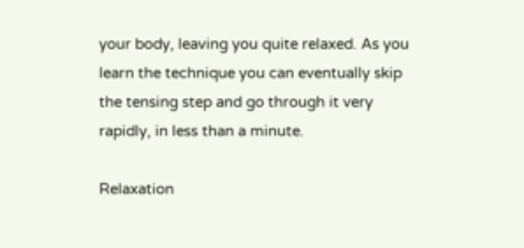your body, leaving you quite relaxed. As you learn the technique you can eventually skip the tensing step and go through it very rapidly, in less than a minute.

Relaxation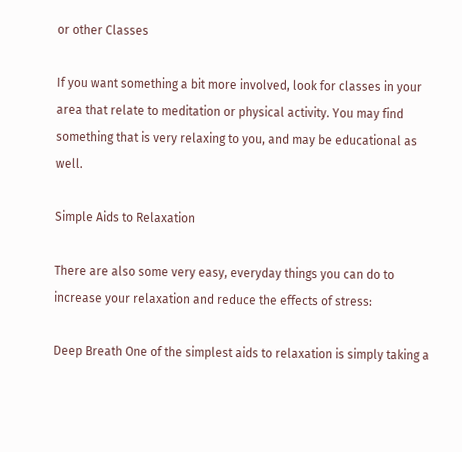or other Classes

If you want something a bit more involved, look for classes in your area that relate to meditation or physical activity. You may find something that is very relaxing to you, and may be educational as well.

Simple Aids to Relaxation

There are also some very easy, everyday things you can do to increase your relaxation and reduce the effects of stress:

Deep Breath One of the simplest aids to relaxation is simply taking a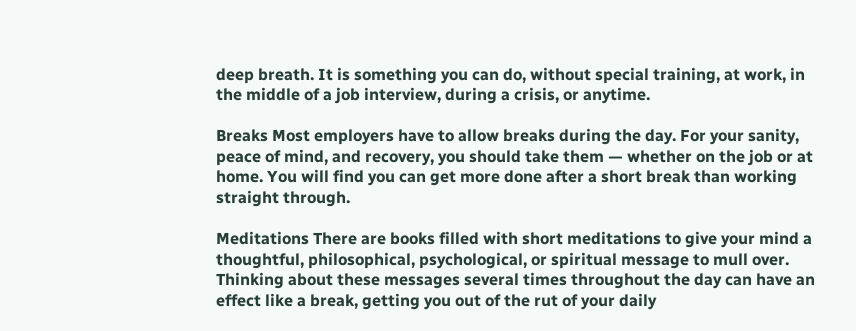deep breath. It is something you can do, without special training, at work, in the middle of a job interview, during a crisis, or anytime.

Breaks Most employers have to allow breaks during the day. For your sanity, peace of mind, and recovery, you should take them — whether on the job or at home. You will find you can get more done after a short break than working straight through.

Meditations There are books filled with short meditations to give your mind a thoughtful, philosophical, psychological, or spiritual message to mull over. Thinking about these messages several times throughout the day can have an effect like a break, getting you out of the rut of your daily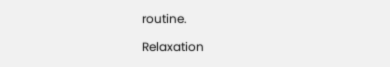routine.

Relaxation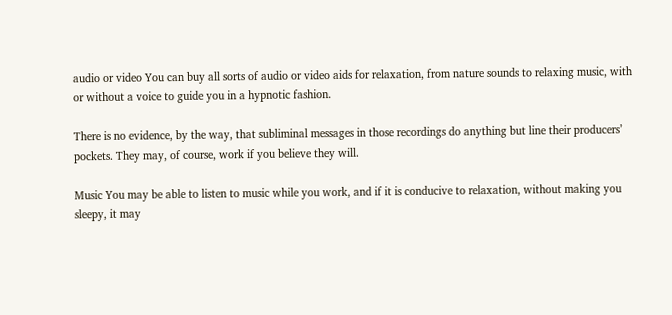audio or video You can buy all sorts of audio or video aids for relaxation, from nature sounds to relaxing music, with or without a voice to guide you in a hypnotic fashion.

There is no evidence, by the way, that subliminal messages in those recordings do anything but line their producers’ pockets. They may, of course, work if you believe they will.

Music You may be able to listen to music while you work, and if it is conducive to relaxation, without making you sleepy, it may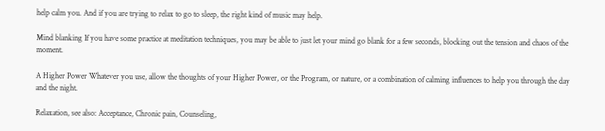help calm you. And if you are trying to relax to go to sleep, the right kind of music may help.

Mind blanking If you have some practice at meditation techniques, you may be able to just let your mind go blank for a few seconds, blocking out the tension and chaos of the moment.

A Higher Power Whatever you use, allow the thoughts of your Higher Power, or the Program, or nature, or a combination of calming influences to help you through the day and the night.

Relaxation, see also: Acceptance, Chronic pain, Counseling,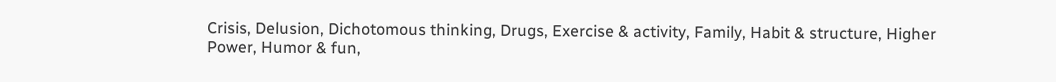Crisis, Delusion, Dichotomous thinking, Drugs, Exercise & activity, Family, Habit & structure, Higher Power, Humor & fun,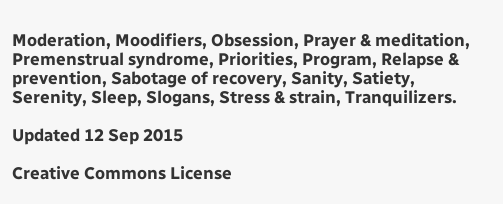Moderation, Moodifiers, Obsession, Prayer & meditation, Premenstrual syndrome, Priorities, Program, Relapse & prevention, Sabotage of recovery, Sanity, Satiety, Serenity, Sleep, Slogans, Stress & strain, Tranquilizers.

Updated 12 Sep 2015

Creative Commons License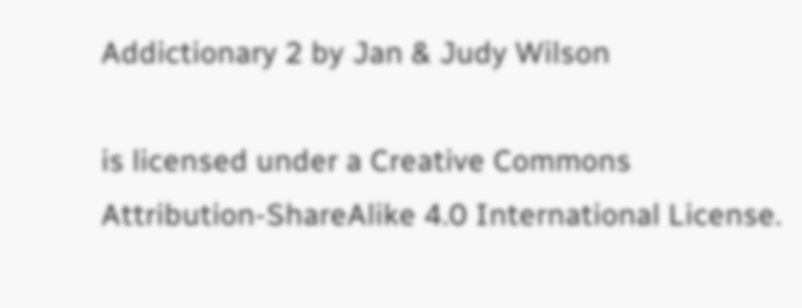Addictionary 2 by Jan & Judy Wilson

is licensed under a Creative Commons Attribution-ShareAlike 4.0 International License.